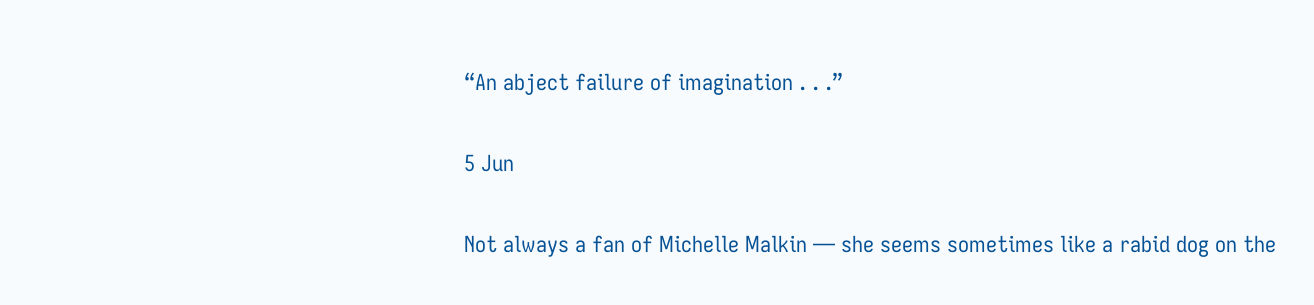“An abject failure of imagination . . .”

5 Jun

Not always a fan of Michelle Malkin — she seems sometimes like a rabid dog on the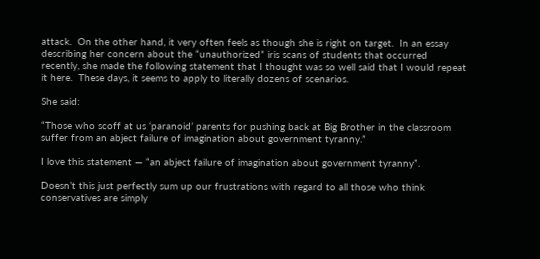attack.  On the other hand, it very often feels as though she is right on target.  In an essay describing her concern about the “unauthorized” iris scans of students that occurred recently, she made the following statement that I thought was so well said that I would repeat it here.  These days, it seems to apply to literally dozens of scenarios.

She said:

“Those who scoff at us ‘paranoid’ parents for pushing back at Big Brother in the classroom suffer from an abject failure of imagination about government tyranny.”

I love this statement — “an abject failure of imagination about government tyranny”.

Doesn’t this just perfectly sum up our frustrations with regard to all those who think conservatives are simply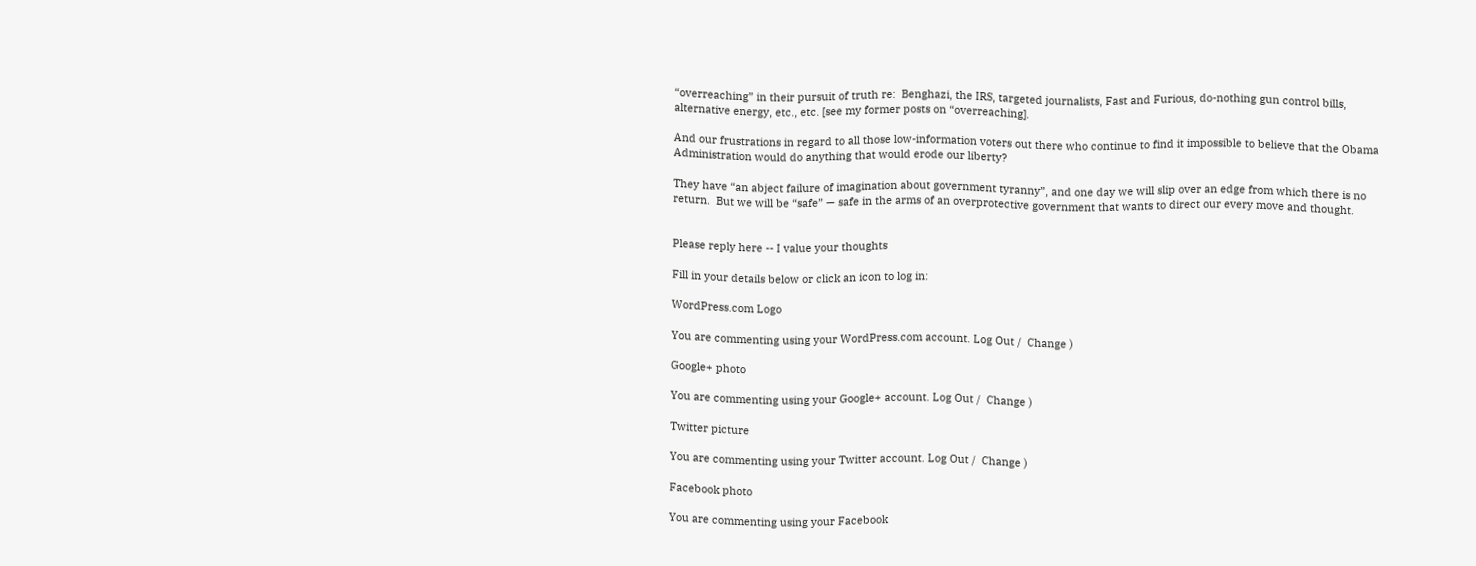“overreaching” in their pursuit of truth re:  Benghazi, the IRS, targeted journalists, Fast and Furious, do-nothing gun control bills, alternative energy, etc., etc. [see my former posts on “overreaching].

And our frustrations in regard to all those low-information voters out there who continue to find it impossible to believe that the Obama Administration would do anything that would erode our liberty?

They have “an abject failure of imagination about government tyranny”, and one day we will slip over an edge from which there is no return.  But we will be “safe” — safe in the arms of an overprotective government that wants to direct our every move and thought.


Please reply here -- I value your thoughts

Fill in your details below or click an icon to log in:

WordPress.com Logo

You are commenting using your WordPress.com account. Log Out /  Change )

Google+ photo

You are commenting using your Google+ account. Log Out /  Change )

Twitter picture

You are commenting using your Twitter account. Log Out /  Change )

Facebook photo

You are commenting using your Facebook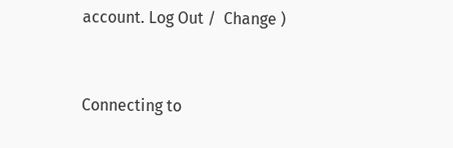account. Log Out /  Change )


Connecting to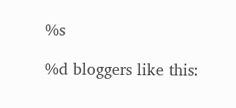%s

%d bloggers like this: